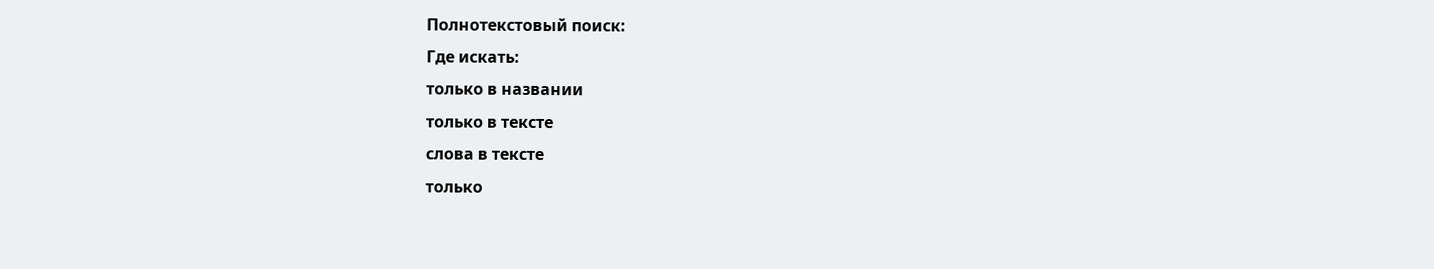Полнотекстовый поиск:
Где искать:
только в названии
только в тексте
слова в тексте
только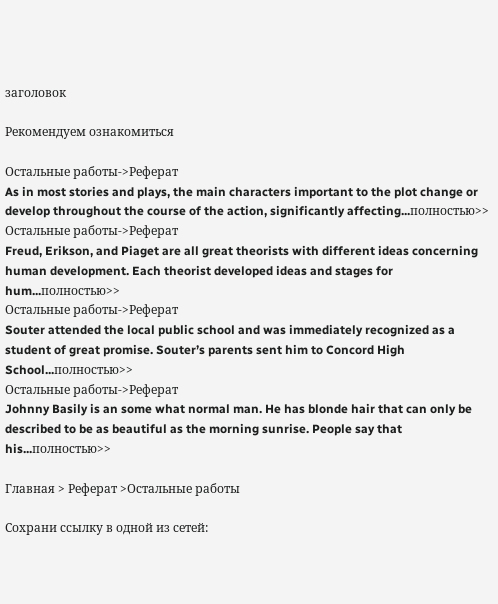заголовок

Рекомендуем ознакомиться

Остальные работы->Реферат
As in most stories and plays, the main characters important to the plot change or develop throughout the course of the action, significantly affecting...полностью>>
Остальные работы->Реферат
Freud, Erikson, and Piaget are all great theorists with different ideas concerning human development. Each theorist developed ideas and stages for hum...полностью>>
Остальные работы->Реферат
Souter attended the local public school and was immediately recognized as a student of great promise. Souter’s parents sent him to Concord High School...полностью>>
Остальные работы->Реферат
Johnny Basily is an some what normal man. He has blonde hair that can only be described to be as beautiful as the morning sunrise. People say that his...полностью>>

Главная > Реферат >Остальные работы

Сохрани ссылку в одной из сетей: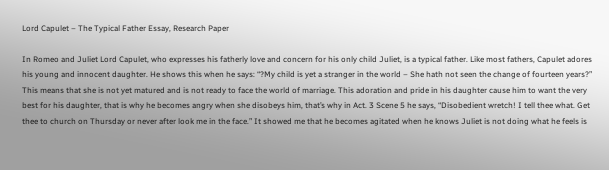Lord Capulet – The Typical Father Essay, Research Paper

In Romeo and Juliet Lord Capulet, who expresses his fatherly love and concern for his only child Juliet, is a typical father. Like most fathers, Capulet adores his young and innocent daughter. He shows this when he says: “?My child is yet a stranger in the world – She hath not seen the change of fourteen years?” This means that she is not yet matured and is not ready to face the world of marriage. This adoration and pride in his daughter cause him to want the very best for his daughter, that is why he becomes angry when she disobeys him, that’s why in Act. 3 Scene 5 he says, “Disobedient wretch! I tell thee what. Get thee to church on Thursday or never after look me in the face.” It showed me that he becomes agitated when he knows Juliet is not doing what he feels is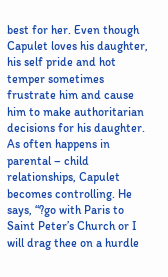best for her. Even though Capulet loves his daughter, his self pride and hot temper sometimes frustrate him and cause him to make authoritarian decisions for his daughter. As often happens in parental – child relationships, Capulet becomes controlling. He says, “?go with Paris to Saint Peter’s Church or I will drag thee on a hurdle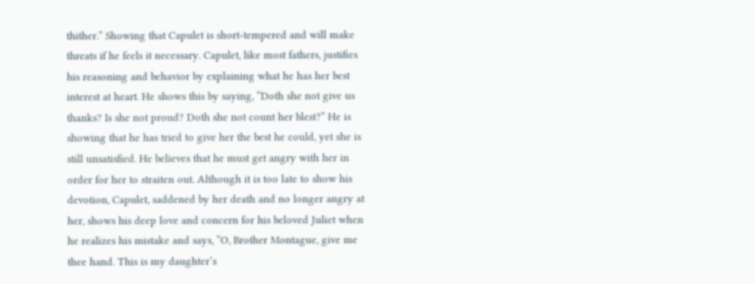thither.” Showing that Capulet is short-tempered and will make threats if he feels it necessary. Capulet, like most fathers, justifies his reasoning and behavior by explaining what he has her best interest at heart. He shows this by saying, “Doth she not give us thanks? Is she not proud? Doth she not count her blest?” He is showing that he has tried to give her the best he could, yet she is still unsatisfied. He believes that he must get angry with her in order for her to straiten out. Although it is too late to show his devotion, Capulet, saddened by her death and no longer angry at her, shows his deep love and concern for his beloved Juliet when he realizes his mistake and says, “O, Brother Montague, give me thee hand. This is my daughter’s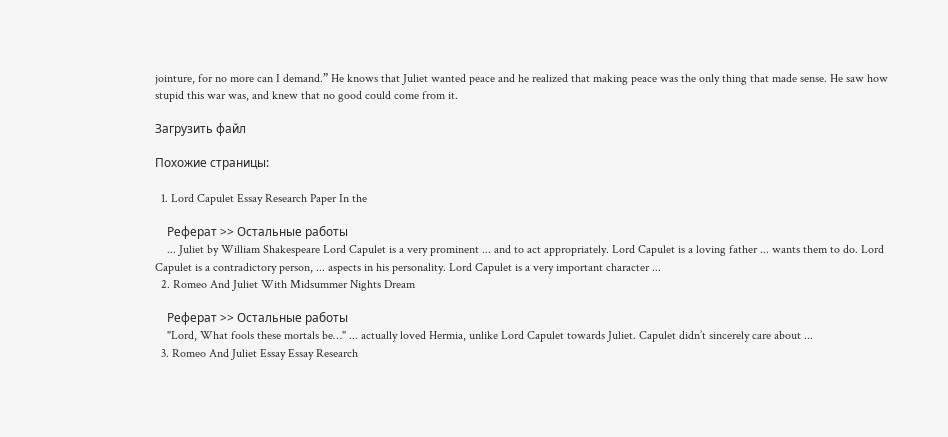jointure, for no more can I demand.” He knows that Juliet wanted peace and he realized that making peace was the only thing that made sense. He saw how stupid this war was, and knew that no good could come from it.

Загрузить файл

Похожие страницы:

  1. Lord Capulet Essay Research Paper In the

    Реферат >> Остальные работы
    ... Juliet by William Shakespeare Lord Capulet is a very prominent ... and to act appropriately. Lord Capulet is a loving father ... wants them to do. Lord Capulet is a contradictory person, ... aspects in his personality. Lord Capulet is a very important character ...
  2. Romeo And Juliet With Midsummer Nights Dream

    Реферат >> Остальные работы
    "Lord, What fools these mortals be…" ... actually loved Hermia, unlike Lord Capulet towards Juliet. Capulet didn’t sincerely care about ...
  3. Romeo And Juliet Essay Essay Research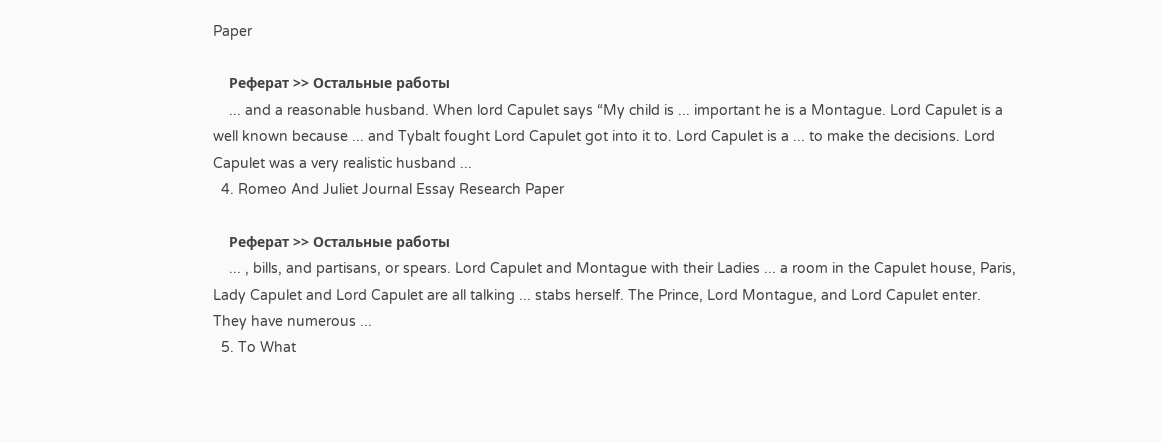Paper

    Реферат >> Остальные работы
    ... and a reasonable husband. When lord Capulet says “My child is ... important he is a Montague. Lord Capulet is a well known because ... and Tybalt fought Lord Capulet got into it to. Lord Capulet is a ... to make the decisions. Lord Capulet was a very realistic husband ...
  4. Romeo And Juliet Journal Essay Research Paper

    Реферат >> Остальные работы
    ... , bills, and partisans, or spears. Lord Capulet and Montague with their Ladies ... a room in the Capulet house, Paris, Lady Capulet and Lord Capulet are all talking ... stabs herself. The Prince, Lord Montague, and Lord Capulet enter. They have numerous ...
  5. To What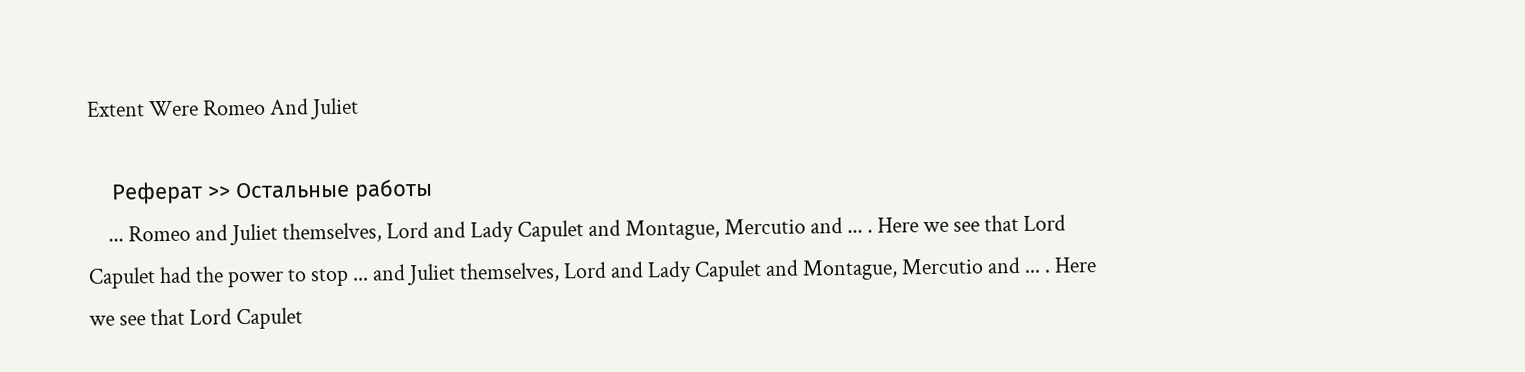Extent Were Romeo And Juliet

    Реферат >> Остальные работы
    ... Romeo and Juliet themselves, Lord and Lady Capulet and Montague, Mercutio and ... . Here we see that Lord Capulet had the power to stop ... and Juliet themselves, Lord and Lady Capulet and Montague, Mercutio and ... . Here we see that Lord Capulet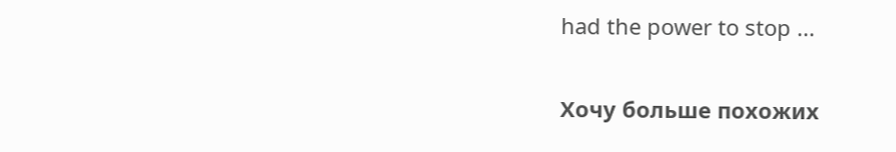had the power to stop ...

Хочу больше похожих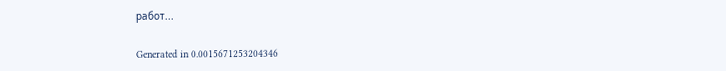работ...

Generated in 0.0015671253204346